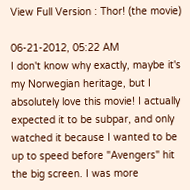View Full Version : Thor! (the movie)

06-21-2012, 05:22 AM
I don't know why exactly, maybe it's my Norwegian heritage, but I absolutely love this movie! I actually expected it to be subpar, and only watched it because I wanted to be up to speed before "Avengers" hit the big screen. I was more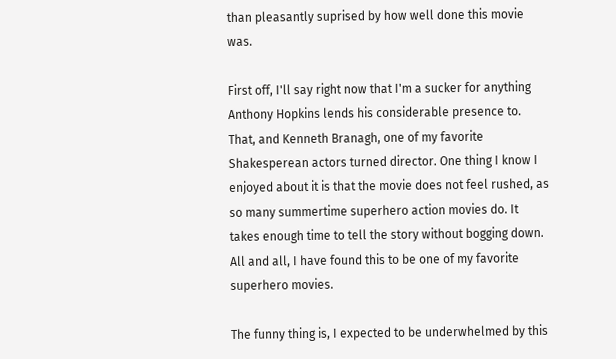than pleasantly suprised by how well done this movie was.

First off, I'll say right now that I'm a sucker for anything Anthony Hopkins lends his considerable presence to. That, and Kenneth Branagh, one of my favorite Shakesperean actors turned director. One thing I know I enjoyed about it is that the movie does not feel rushed, as so many summertime superhero action movies do. It takes enough time to tell the story without bogging down. All and all, I have found this to be one of my favorite superhero movies.

The funny thing is, I expected to be underwhelmed by this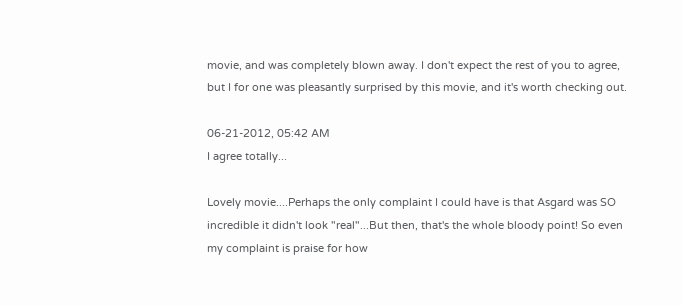movie, and was completely blown away. I don't expect the rest of you to agree, but I for one was pleasantly surprised by this movie, and it's worth checking out.

06-21-2012, 05:42 AM
I agree totally...

Lovely movie....Perhaps the only complaint I could have is that Asgard was SO incredible it didn't look "real"...But then, that's the whole bloody point! So even my complaint is praise for how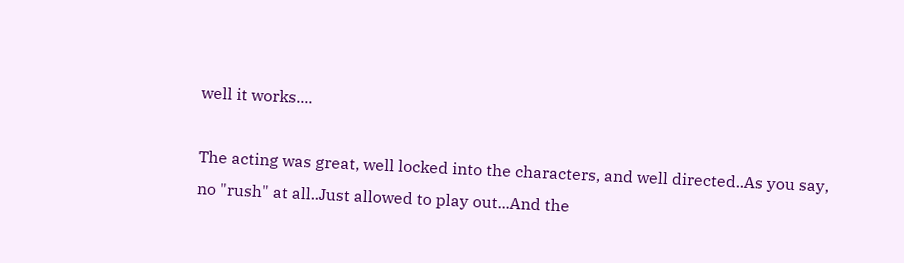well it works....

The acting was great, well locked into the characters, and well directed..As you say, no "rush" at all..Just allowed to play out...And the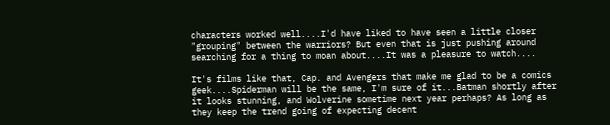characters worked well....I'd have liked to have seen a little closer "grouping" between the warriors? But even that is just pushing around searching for a thing to moan about....It was a pleasure to watch....

It's films like that, Cap. and Avengers that make me glad to be a comics geek....Spiderman will be the same, I'm sure of it...Batman shortly after it looks stunning, and Wolverine sometime next year perhaps? As long as they keep the trend going of expecting decent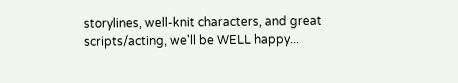storylines, well-knit characters, and great scripts/acting, we'll be WELL happy...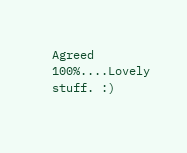Agreed 100%....Lovely stuff. :)